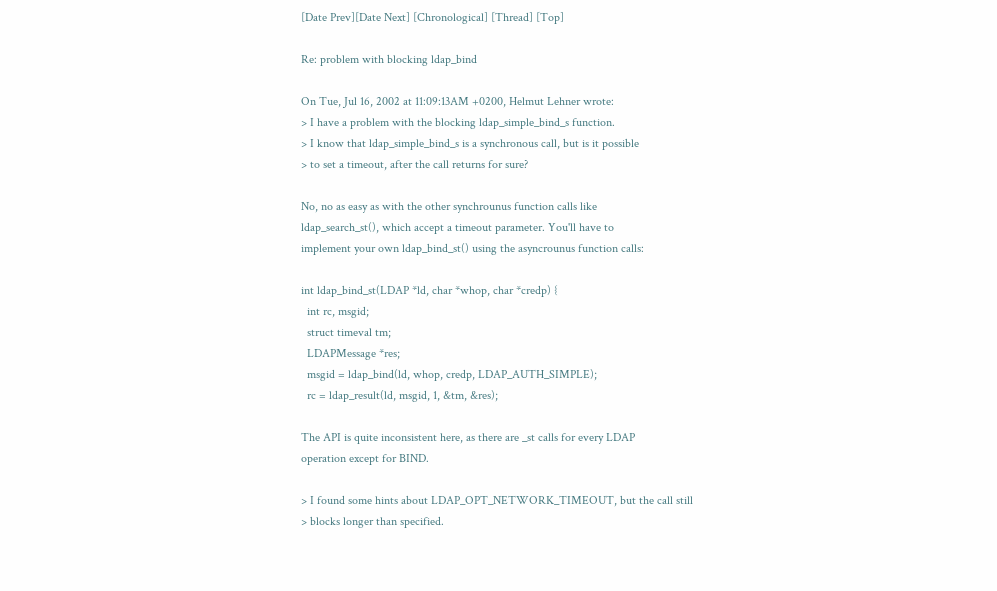[Date Prev][Date Next] [Chronological] [Thread] [Top]

Re: problem with blocking ldap_bind

On Tue, Jul 16, 2002 at 11:09:13AM +0200, Helmut Lehner wrote:
> I have a problem with the blocking ldap_simple_bind_s function.
> I know that ldap_simple_bind_s is a synchronous call, but is it possible
> to set a timeout, after the call returns for sure?

No, no as easy as with the other synchrounus function calls like
ldap_search_st(), which accept a timeout parameter. You'll have to
implement your own ldap_bind_st() using the asyncrounus function calls:

int ldap_bind_st(LDAP *ld, char *whop, char *credp) {
  int rc, msgid;
  struct timeval tm;
  LDAPMessage *res;
  msgid = ldap_bind(ld, whop, credp, LDAP_AUTH_SIMPLE);
  rc = ldap_result(ld, msgid, 1, &tm, &res);

The API is quite inconsistent here, as there are _st calls for every LDAP
operation except for BIND.

> I found some hints about LDAP_OPT_NETWORK_TIMEOUT, but the call still
> blocks longer than specified.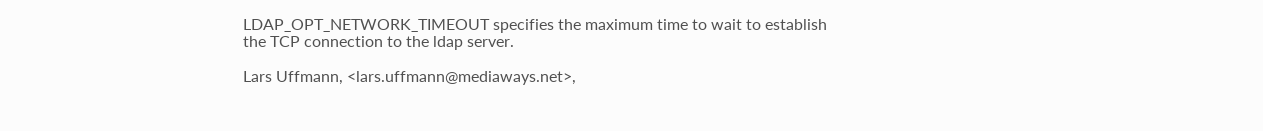LDAP_OPT_NETWORK_TIMEOUT specifies the maximum time to wait to establish
the TCP connection to the ldap server.

Lars Uffmann, <lars.uffmann@mediaways.net>,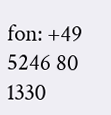fon: +49 5246 80 1330